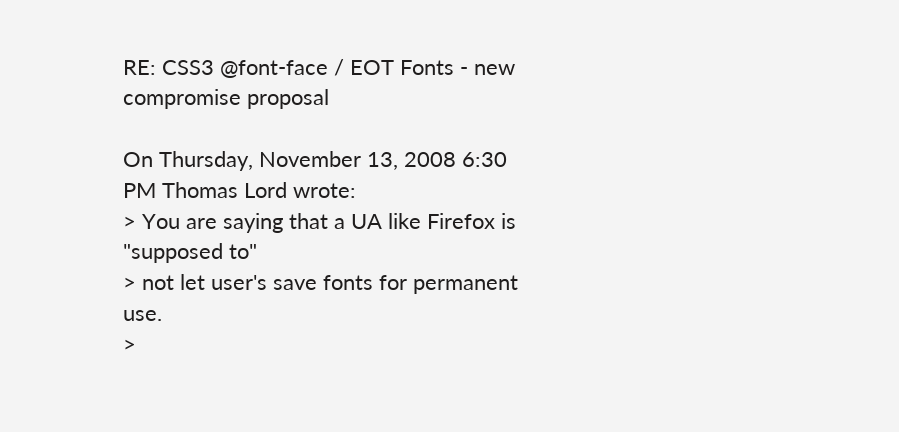RE: CSS3 @font-face / EOT Fonts - new compromise proposal

On Thursday, November 13, 2008 6:30 PM Thomas Lord wrote:
> You are saying that a UA like Firefox is "supposed to"
> not let user's save fonts for permanent use.
>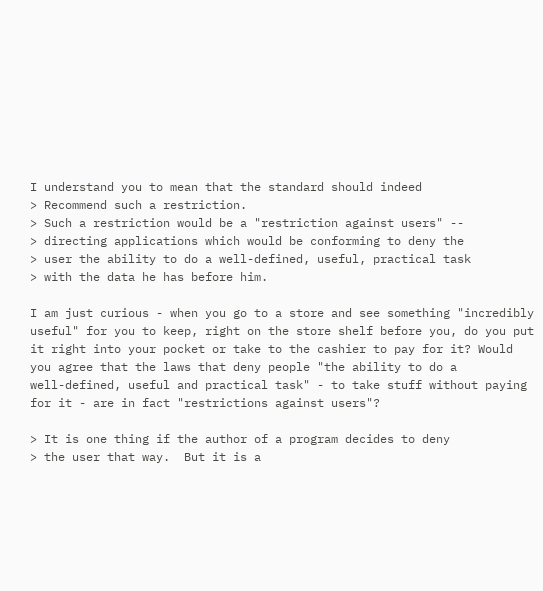I understand you to mean that the standard should indeed
> Recommend such a restriction.
> Such a restriction would be a "restriction against users" --
> directing applications which would be conforming to deny the
> user the ability to do a well-defined, useful, practical task
> with the data he has before him.

I am just curious - when you go to a store and see something "incredibly
useful" for you to keep, right on the store shelf before you, do you put
it right into your pocket or take to the cashier to pay for it? Would
you agree that the laws that deny people "the ability to do a
well-defined, useful and practical task" - to take stuff without paying
for it - are in fact "restrictions against users"?

> It is one thing if the author of a program decides to deny
> the user that way.  But it is a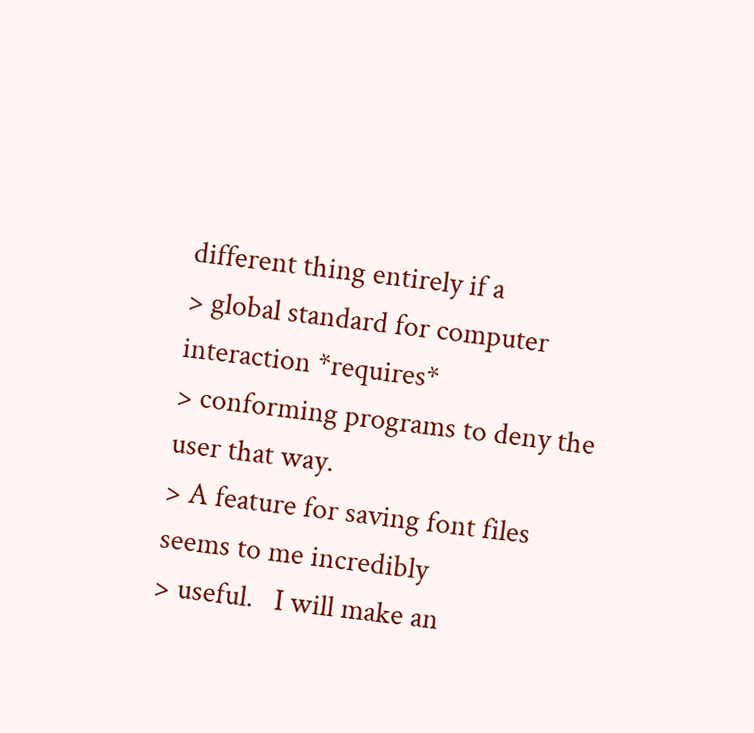different thing entirely if a
> global standard for computer interaction *requires*
> conforming programs to deny the user that way.
> A feature for saving font files seems to me incredibly
> useful.   I will make an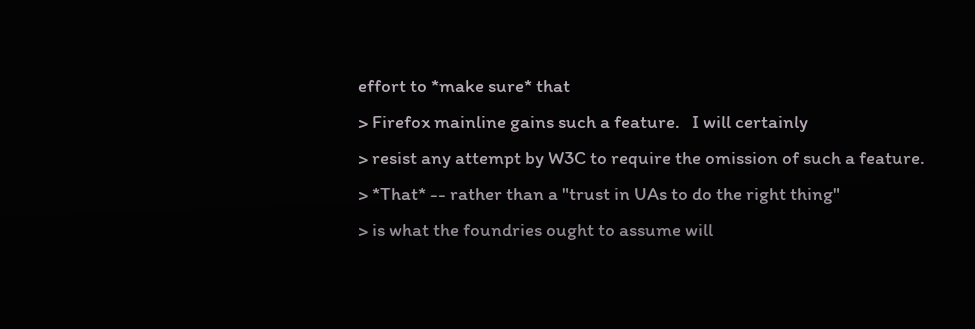effort to *make sure* that
> Firefox mainline gains such a feature.   I will certainly
> resist any attempt by W3C to require the omission of such a feature.
> *That* -- rather than a "trust in UAs to do the right thing"
> is what the foundries ought to assume will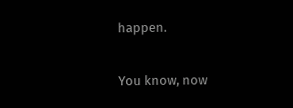happen.

You know, now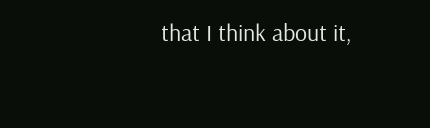that I think about it,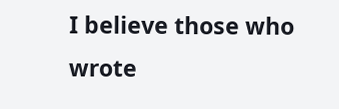I believe those who wrote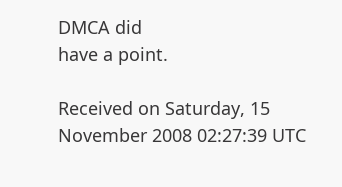DMCA did
have a point.

Received on Saturday, 15 November 2008 02:27:39 UTC